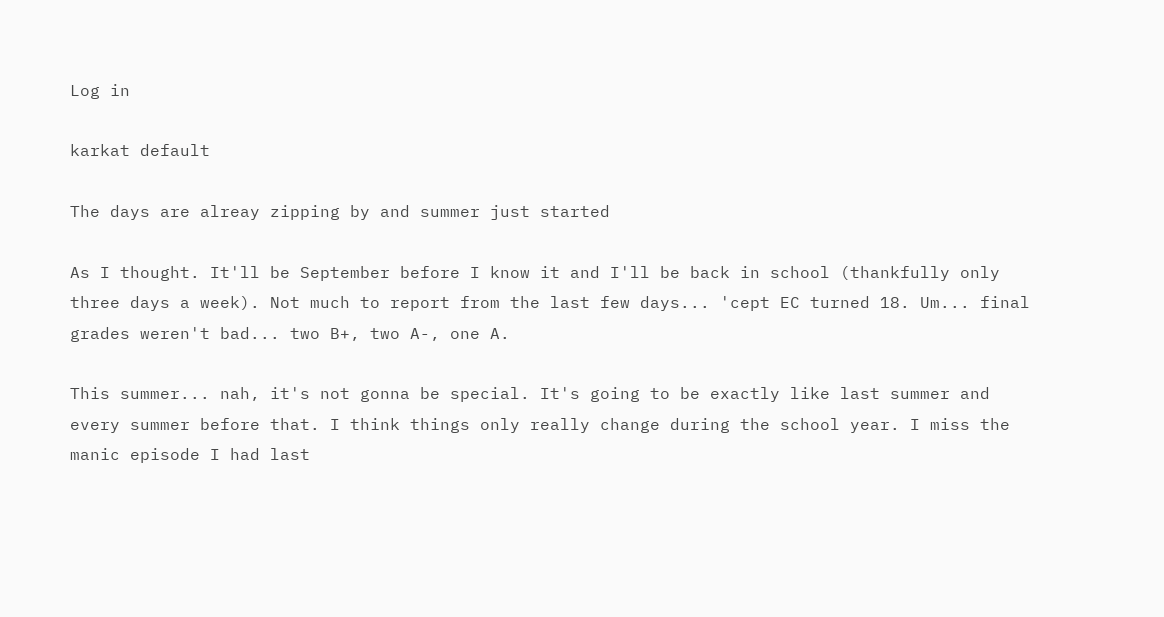Log in

karkat default

The days are alreay zipping by and summer just started

As I thought. It'll be September before I know it and I'll be back in school (thankfully only three days a week). Not much to report from the last few days... 'cept EC turned 18. Um... final grades weren't bad... two B+, two A-, one A.

This summer... nah, it's not gonna be special. It's going to be exactly like last summer and every summer before that. I think things only really change during the school year. I miss the manic episode I had last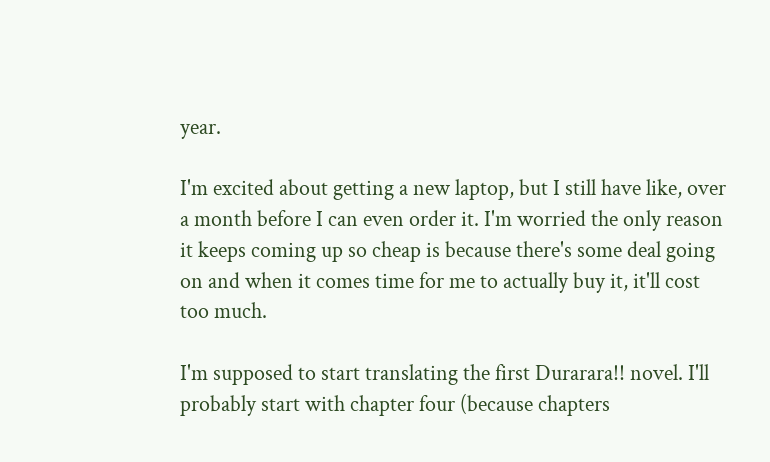year.

I'm excited about getting a new laptop, but I still have like, over a month before I can even order it. I'm worried the only reason it keeps coming up so cheap is because there's some deal going on and when it comes time for me to actually buy it, it'll cost too much.

I'm supposed to start translating the first Durarara!! novel. I'll probably start with chapter four (because chapters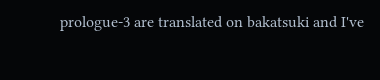prologue-3 are translated on bakatsuki and I've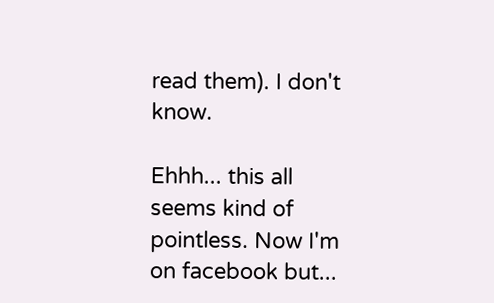read them). I don't know.

Ehhh... this all seems kind of pointless. Now I'm on facebook but...